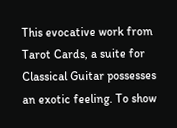This evocative work from Tarot Cards, a suite for Classical Guitar possesses an exotic feeling. To show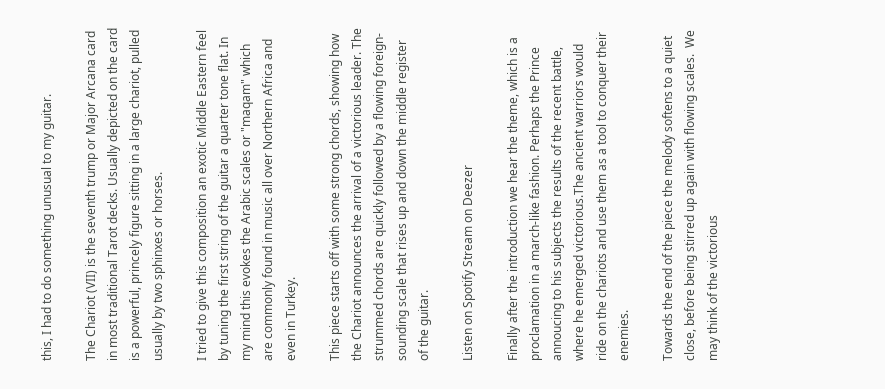this, I had to do something unusual to my guitar.

The Chariot (VII) is the seventh trump or Major Arcana card in most traditional Tarot decks. Usually depicted on the card is a powerful, princely figure sitting in a large chariot, pulled usually by two sphinxes or horses.

I tried to give this composition an exotic Middle Eastern feel by tuning the first string of the guitar a quarter tone flat. In my mind this evokes the Arabic scales or "maqam" which are commonly found in music all over Northern Africa and even in Turkey.

This piece starts off with some strong chords, showing how the Chariot announces the arrival of a victorious leader. The strummed chords are quickly followed by a flowing foreign-sounding scale that rises up and down the middle register of the guitar.

Listen on Spotify Stream on Deezer

Finally after the introduction we hear the theme, which is a proclamation in a march-like fashion. Perhaps the Prince annoucing to his subjects the results of the recent battle, where he emerged victorious.The ancient warriors would ride on the chariots and use them as a tool to conquer their enemies.

Towards the end of the piece the melody softens to a quiet close, before being stirred up again with flowing scales.  We may think of the victorious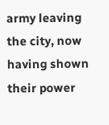army leaving the city, now having shown their power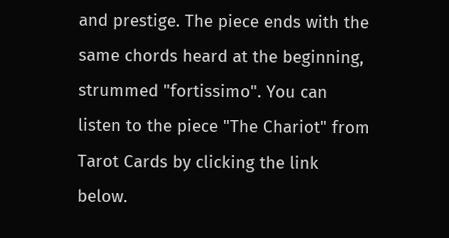and prestige. The piece ends with the same chords heard at the beginning, strummed "fortissimo". You can listen to the piece "The Chariot" from Tarot Cards by clicking the link below.